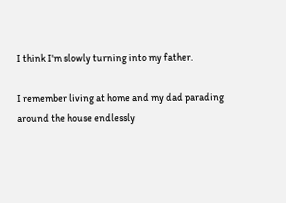I think I'm slowly turning into my father.

I remember living at home and my dad parading around the house endlessly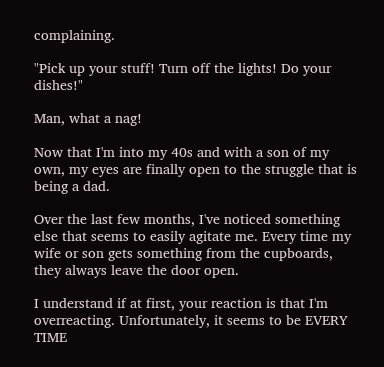complaining.

"Pick up your stuff! Turn off the lights! Do your dishes!"

Man, what a nag!

Now that I'm into my 40s and with a son of my own, my eyes are finally open to the struggle that is being a dad.

Over the last few months, I've noticed something else that seems to easily agitate me. Every time my wife or son gets something from the cupboards, they always leave the door open.

I understand if at first, your reaction is that I'm overreacting. Unfortunately, it seems to be EVERY TIME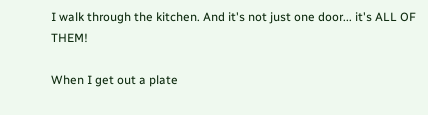I walk through the kitchen. And it's not just one door... it's ALL OF THEM!

When I get out a plate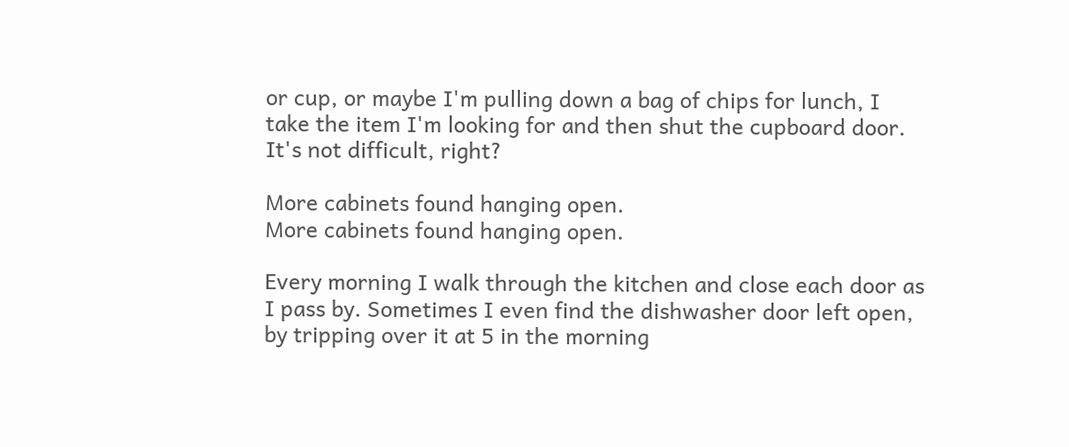or cup, or maybe I'm pulling down a bag of chips for lunch, I take the item I'm looking for and then shut the cupboard door. It's not difficult, right?

More cabinets found hanging open.
More cabinets found hanging open.

Every morning I walk through the kitchen and close each door as I pass by. Sometimes I even find the dishwasher door left open, by tripping over it at 5 in the morning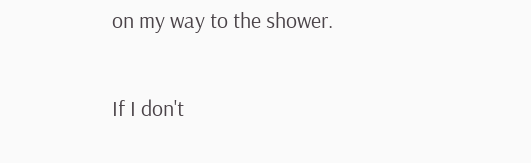on my way to the shower.

If I don't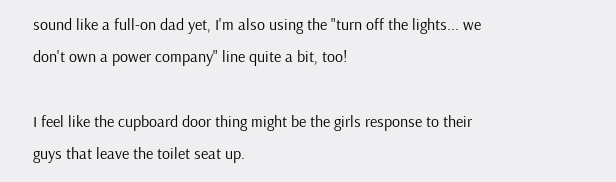sound like a full-on dad yet, I'm also using the "turn off the lights... we don't own a power company" line quite a bit, too!

I feel like the cupboard door thing might be the girls response to their guys that leave the toilet seat up.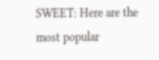SWEET: Here are the most popular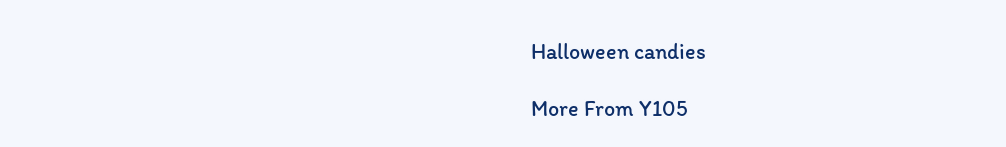Halloween candies

More From Y105